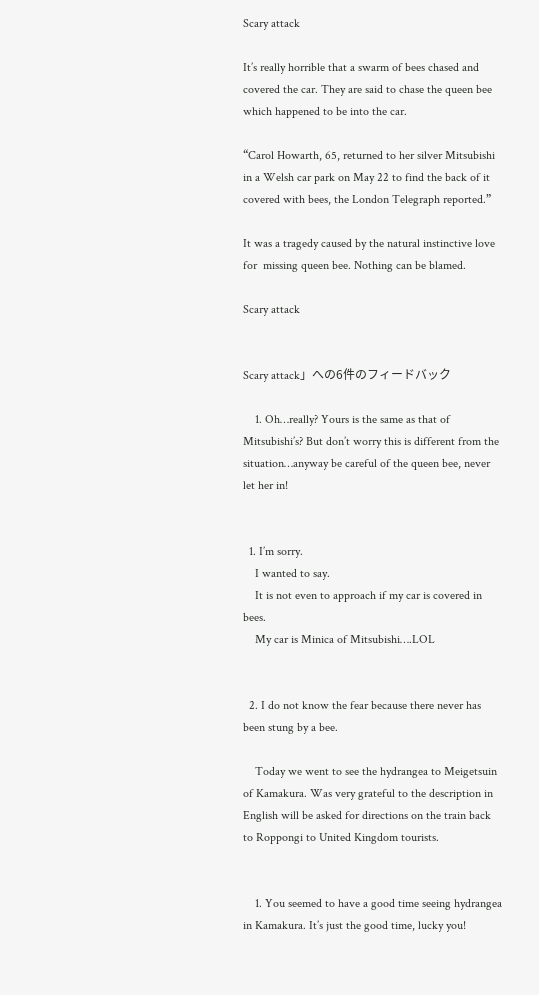Scary attack

It’s really horrible that a swarm of bees chased and covered the car. They are said to chase the queen bee which happened to be into the car.

“Carol Howarth, 65, returned to her silver Mitsubishi in a Welsh car park on May 22 to find the back of it covered with bees, the London Telegraph reported.”

It was a tragedy caused by the natural instinctive love for  missing queen bee. Nothing can be blamed.

Scary attack


Scary attack」への6件のフィードバック

    1. Oh…really? Yours is the same as that of Mitsubishi’s? But don’t worry this is different from the situation…anyway be careful of the queen bee, never let her in!


  1. I’m sorry.
    I wanted to say.
    It is not even to approach if my car is covered in bees.
    My car is Minica of Mitsubishi….LOL


  2. I do not know the fear because there never has been stung by a bee.

    Today we went to see the hydrangea to Meigetsuin of Kamakura. Was very grateful to the description in English will be asked for directions on the train back to Roppongi to United Kingdom tourists.


    1. You seemed to have a good time seeing hydrangea in Kamakura. It’s just the good time, lucky you!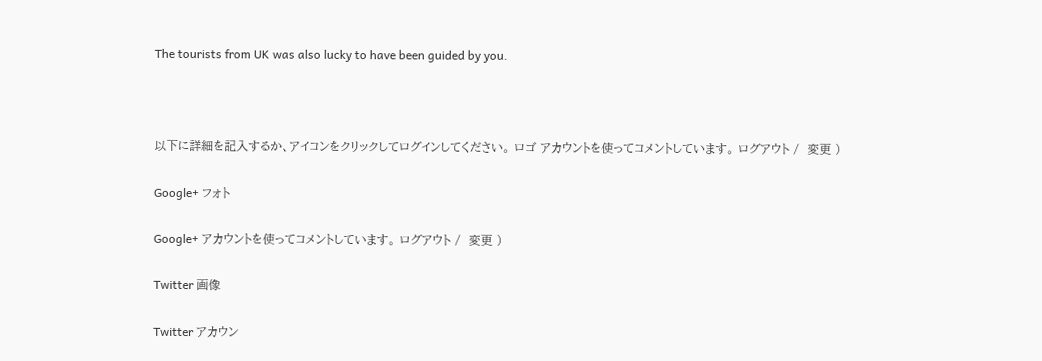The tourists from UK was also lucky to have been guided by you.



以下に詳細を記入するか、アイコンをクリックしてログインしてください。 ロゴ アカウントを使ってコメントしています。 ログアウト /  変更 )

Google+ フォト

Google+ アカウントを使ってコメントしています。 ログアウト /  変更 )

Twitter 画像

Twitter アカウン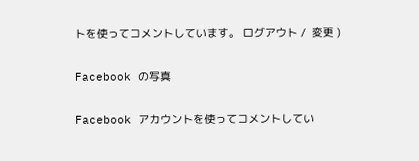トを使ってコメントしています。 ログアウト /  変更 )

Facebook の写真

Facebook アカウントを使ってコメントしてい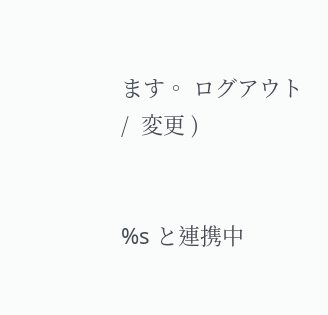ます。 ログアウト /  変更 )


%s と連携中